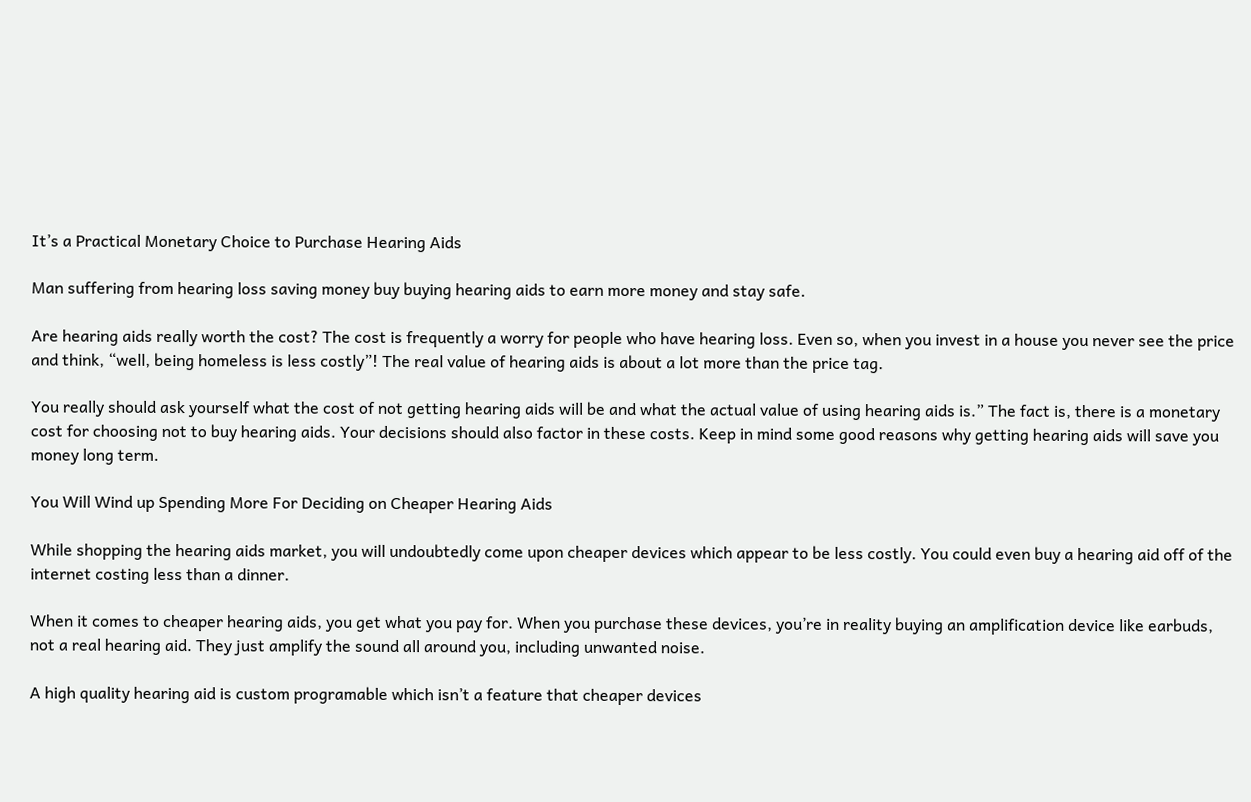It’s a Practical Monetary Choice to Purchase Hearing Aids

Man suffering from hearing loss saving money buy buying hearing aids to earn more money and stay safe.

Are hearing aids really worth the cost? The cost is frequently a worry for people who have hearing loss. Even so, when you invest in a house you never see the price and think, “well, being homeless is less costly”! The real value of hearing aids is about a lot more than the price tag.

You really should ask yourself what the cost of not getting hearing aids will be and what the actual value of using hearing aids is.” The fact is, there is a monetary cost for choosing not to buy hearing aids. Your decisions should also factor in these costs. Keep in mind some good reasons why getting hearing aids will save you money long term.

You Will Wind up Spending More For Deciding on Cheaper Hearing Aids

While shopping the hearing aids market, you will undoubtedly come upon cheaper devices which appear to be less costly. You could even buy a hearing aid off of the internet costing less than a dinner.

When it comes to cheaper hearing aids, you get what you pay for. When you purchase these devices, you’re in reality buying an amplification device like earbuds, not a real hearing aid. They just amplify the sound all around you, including unwanted noise.

A high quality hearing aid is custom programable which isn’t a feature that cheaper devices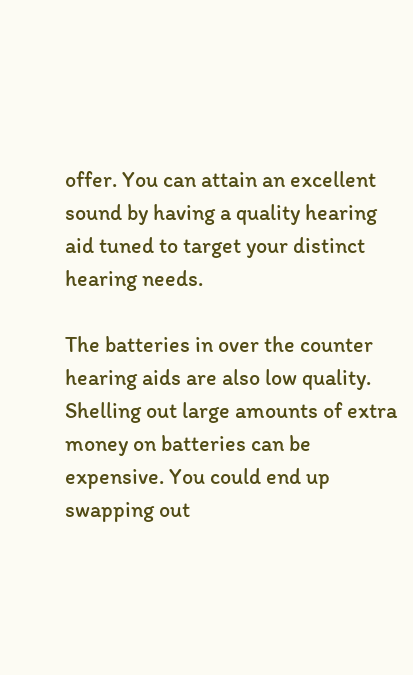offer. You can attain an excellent sound by having a quality hearing aid tuned to target your distinct hearing needs.

The batteries in over the counter hearing aids are also low quality. Shelling out large amounts of extra money on batteries can be expensive. You could end up swapping out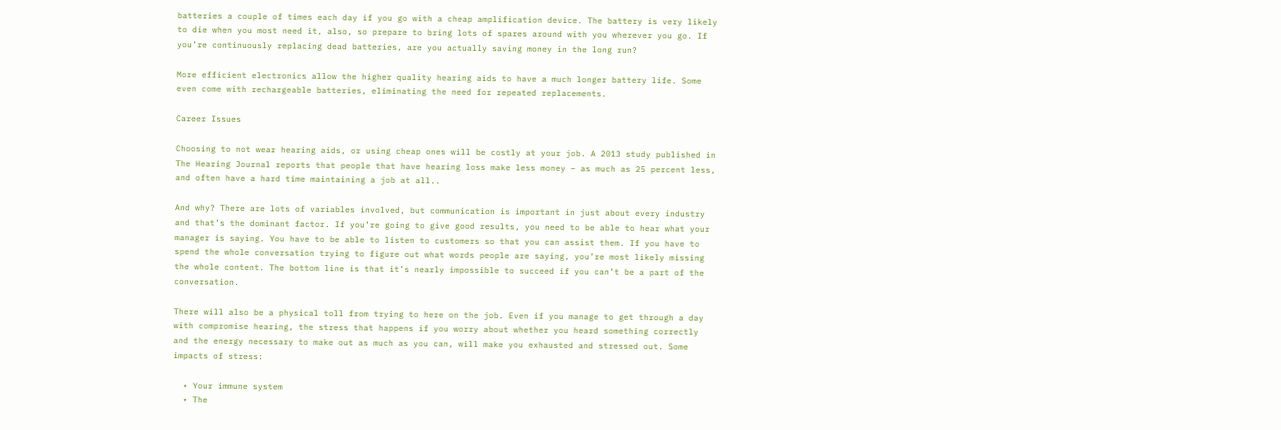batteries a couple of times each day if you go with a cheap amplification device. The battery is very likely to die when you most need it, also, so prepare to bring lots of spares around with you wherever you go. If you’re continuously replacing dead batteries, are you actually saving money in the long run?

More efficient electronics allow the higher quality hearing aids to have a much longer battery life. Some even come with rechargeable batteries, eliminating the need for repeated replacements.

Career Issues

Choosing to not wear hearing aids, or using cheap ones will be costly at your job. A 2013 study published in The Hearing Journal reports that people that have hearing loss make less money – as much as 25 percent less, and often have a hard time maintaining a job at all..

And why? There are lots of variables involved, but communication is important in just about every industry and that’s the dominant factor. If you’re going to give good results, you need to be able to hear what your manager is saying. You have to be able to listen to customers so that you can assist them. If you have to spend the whole conversation trying to figure out what words people are saying, you’re most likely missing the whole content. The bottom line is that it’s nearly impossible to succeed if you can’t be a part of the conversation.

There will also be a physical toll from trying to here on the job. Even if you manage to get through a day with compromise hearing, the stress that happens if you worry about whether you heard something correctly and the energy necessary to make out as much as you can, will make you exhausted and stressed out. Some impacts of stress:

  • Your immune system
  • The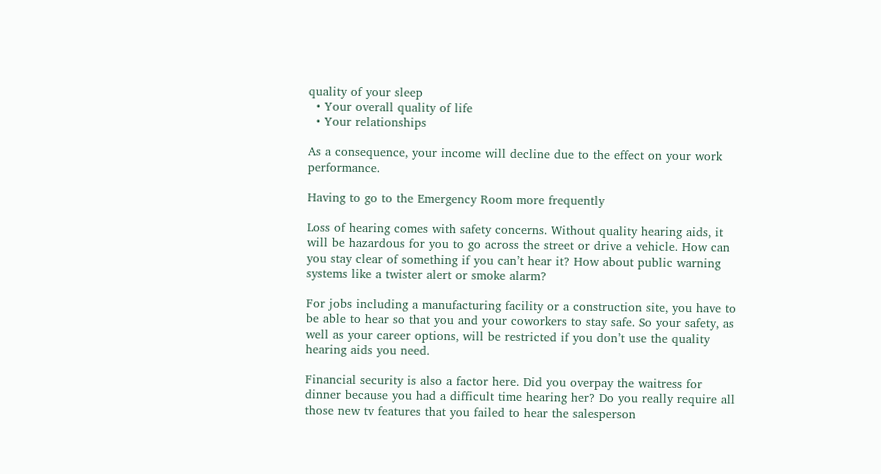quality of your sleep
  • Your overall quality of life
  • Your relationships

As a consequence, your income will decline due to the effect on your work performance.

Having to go to the Emergency Room more frequently

Loss of hearing comes with safety concerns. Without quality hearing aids, it will be hazardous for you to go across the street or drive a vehicle. How can you stay clear of something if you can’t hear it? How about public warning systems like a twister alert or smoke alarm?

For jobs including a manufacturing facility or a construction site, you have to be able to hear so that you and your coworkers to stay safe. So your safety, as well as your career options, will be restricted if you don’t use the quality hearing aids you need.

Financial security is also a factor here. Did you overpay the waitress for dinner because you had a difficult time hearing her? Do you really require all those new tv features that you failed to hear the salesperson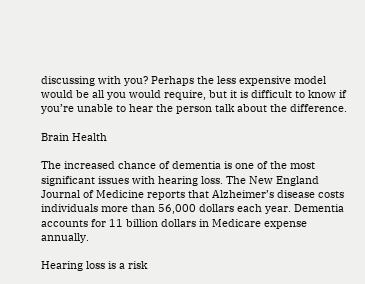discussing with you? Perhaps the less expensive model would be all you would require, but it is difficult to know if you’re unable to hear the person talk about the difference.

Brain Health

The increased chance of dementia is one of the most significant issues with hearing loss. The New England Journal of Medicine reports that Alzheimer’s disease costs individuals more than 56,000 dollars each year. Dementia accounts for 11 billion dollars in Medicare expense annually.

Hearing loss is a risk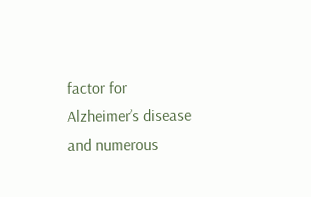factor for Alzheimer’s disease and numerous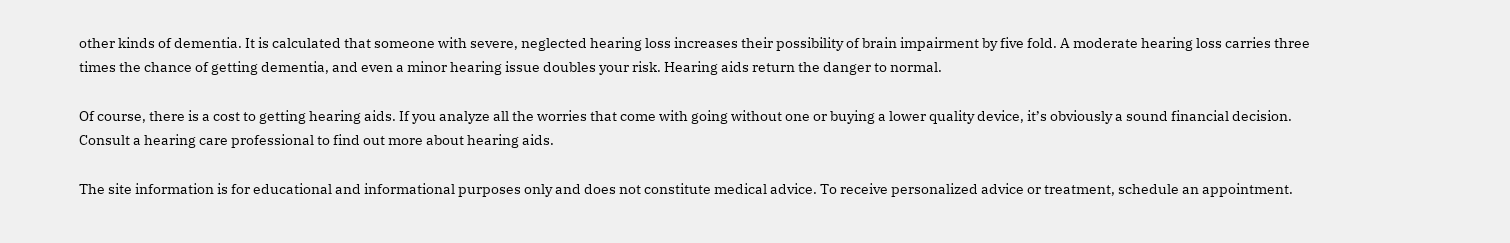other kinds of dementia. It is calculated that someone with severe, neglected hearing loss increases their possibility of brain impairment by five fold. A moderate hearing loss carries three times the chance of getting dementia, and even a minor hearing issue doubles your risk. Hearing aids return the danger to normal.

Of course, there is a cost to getting hearing aids. If you analyze all the worries that come with going without one or buying a lower quality device, it’s obviously a sound financial decision. Consult a hearing care professional to find out more about hearing aids.

The site information is for educational and informational purposes only and does not constitute medical advice. To receive personalized advice or treatment, schedule an appointment.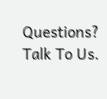Questions? Talk To Us.